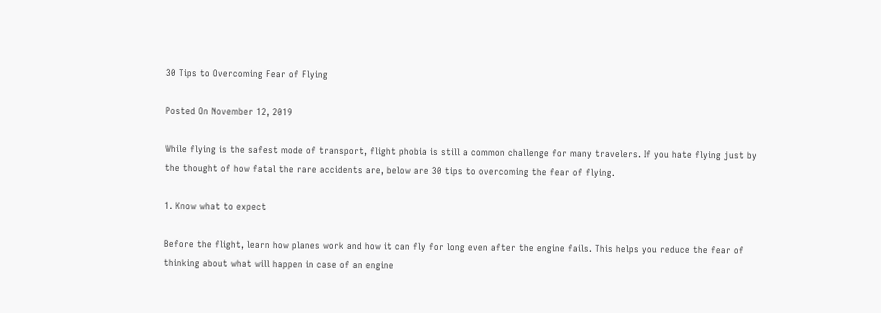30 Tips to Overcoming Fear of Flying

Posted On November 12, 2019

While flying is the safest mode of transport, flight phobia is still a common challenge for many travelers. If you hate flying just by the thought of how fatal the rare accidents are, below are 30 tips to overcoming the fear of flying.

1. Know what to expect

Before the flight, learn how planes work and how it can fly for long even after the engine fails. This helps you reduce the fear of thinking about what will happen in case of an engine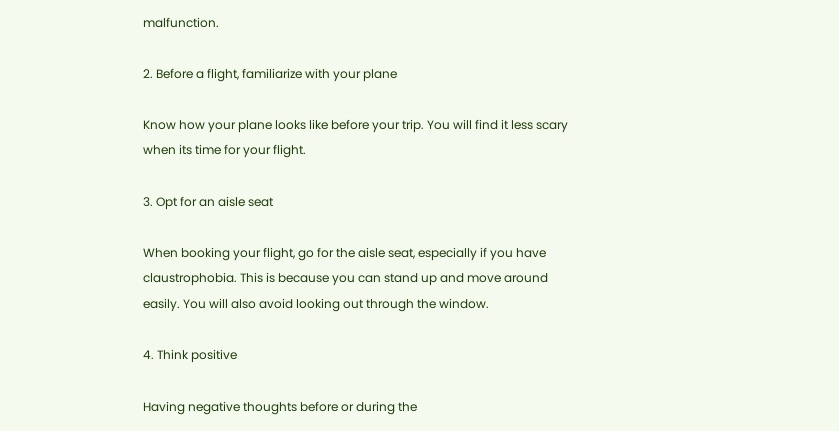malfunction.

2. Before a flight, familiarize with your plane

Know how your plane looks like before your trip. You will find it less scary when its time for your flight.

3. Opt for an aisle seat

When booking your flight, go for the aisle seat, especially if you have claustrophobia. This is because you can stand up and move around easily. You will also avoid looking out through the window.

4. Think positive

Having negative thoughts before or during the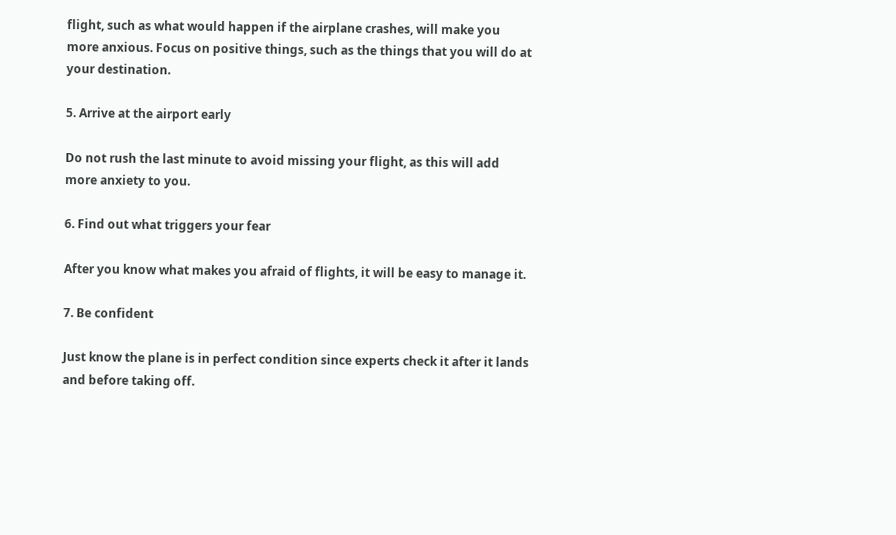flight, such as what would happen if the airplane crashes, will make you more anxious. Focus on positive things, such as the things that you will do at your destination.

5. Arrive at the airport early

Do not rush the last minute to avoid missing your flight, as this will add more anxiety to you.

6. Find out what triggers your fear

After you know what makes you afraid of flights, it will be easy to manage it.

7. Be confident

Just know the plane is in perfect condition since experts check it after it lands and before taking off.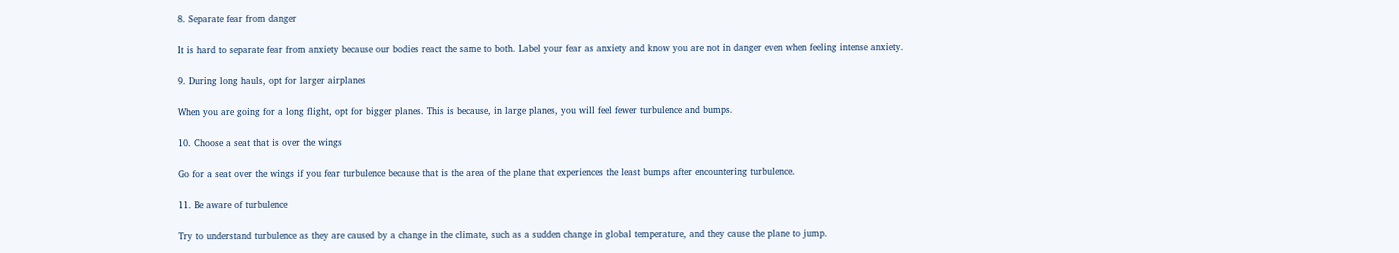8. Separate fear from danger

It is hard to separate fear from anxiety because our bodies react the same to both. Label your fear as anxiety and know you are not in danger even when feeling intense anxiety.

9. During long hauls, opt for larger airplanes

When you are going for a long flight, opt for bigger planes. This is because, in large planes, you will feel fewer turbulence and bumps.

10. Choose a seat that is over the wings

Go for a seat over the wings if you fear turbulence because that is the area of the plane that experiences the least bumps after encountering turbulence.

11. Be aware of turbulence

Try to understand turbulence as they are caused by a change in the climate, such as a sudden change in global temperature, and they cause the plane to jump.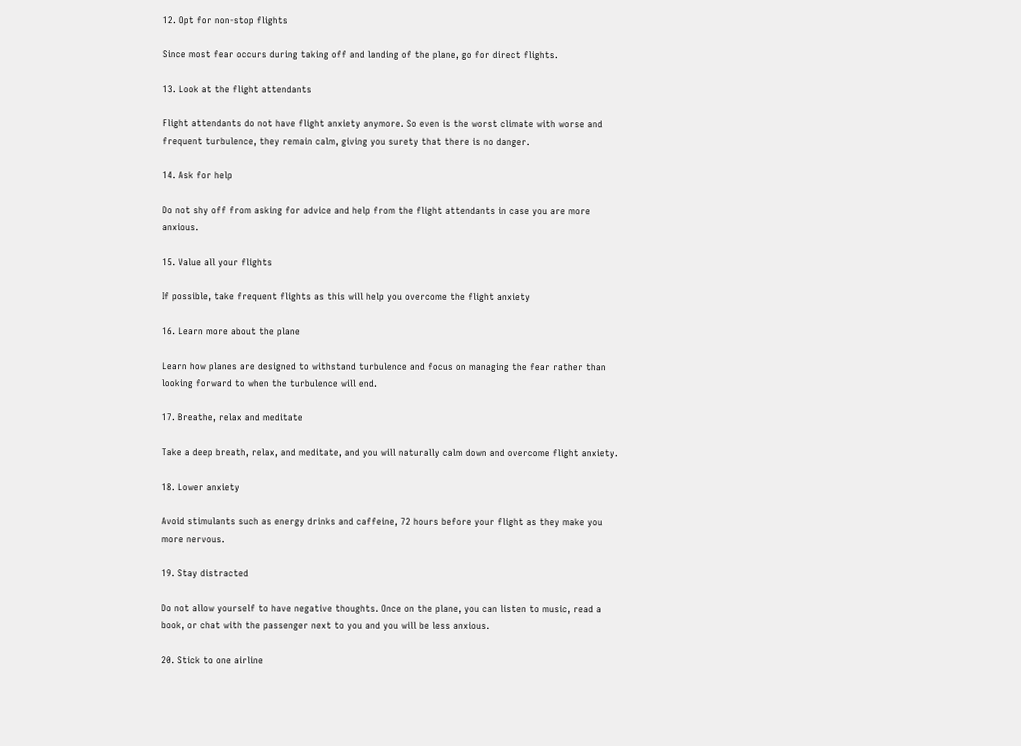12. Opt for non-stop flights

Since most fear occurs during taking off and landing of the plane, go for direct flights.

13. Look at the flight attendants

Flight attendants do not have flight anxiety anymore. So even is the worst climate with worse and frequent turbulence, they remain calm, giving you surety that there is no danger.

14. Ask for help

Do not shy off from asking for advice and help from the flight attendants in case you are more anxious.

15. Value all your flights

If possible, take frequent flights as this will help you overcome the flight anxiety

16. Learn more about the plane

Learn how planes are designed to withstand turbulence and focus on managing the fear rather than looking forward to when the turbulence will end.

17. Breathe, relax and meditate

Take a deep breath, relax, and meditate, and you will naturally calm down and overcome flight anxiety.

18. Lower anxiety

Avoid stimulants such as energy drinks and caffeine, 72 hours before your flight as they make you more nervous.

19. Stay distracted

Do not allow yourself to have negative thoughts. Once on the plane, you can listen to music, read a book, or chat with the passenger next to you and you will be less anxious.

20. Stick to one airline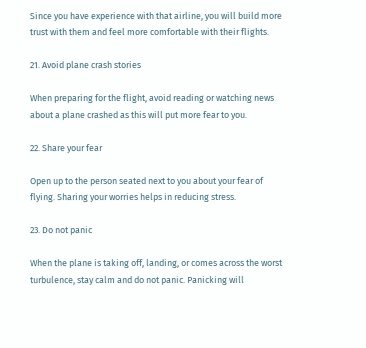Since you have experience with that airline, you will build more trust with them and feel more comfortable with their flights.

21. Avoid plane crash stories

When preparing for the flight, avoid reading or watching news about a plane crashed as this will put more fear to you.

22. Share your fear

Open up to the person seated next to you about your fear of flying. Sharing your worries helps in reducing stress.

23. Do not panic

When the plane is taking off, landing, or comes across the worst turbulence, stay calm and do not panic. Panicking will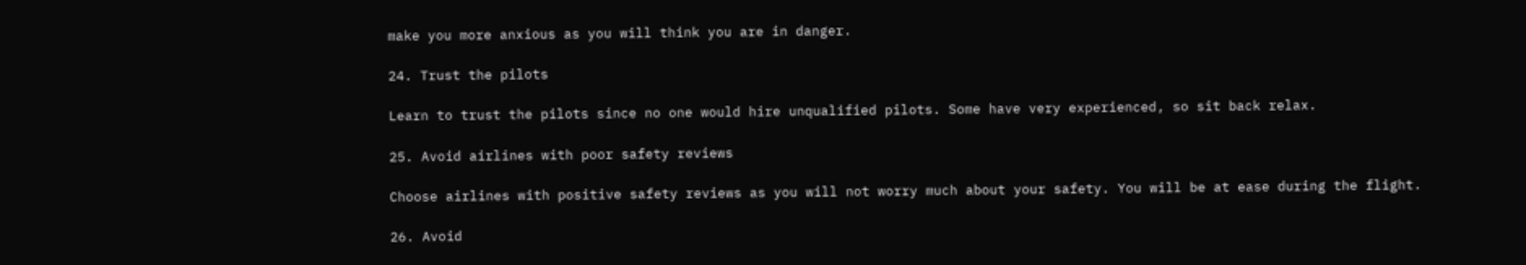make you more anxious as you will think you are in danger.

24. Trust the pilots

Learn to trust the pilots since no one would hire unqualified pilots. Some have very experienced, so sit back relax.

25. Avoid airlines with poor safety reviews

Choose airlines with positive safety reviews as you will not worry much about your safety. You will be at ease during the flight.

26. Avoid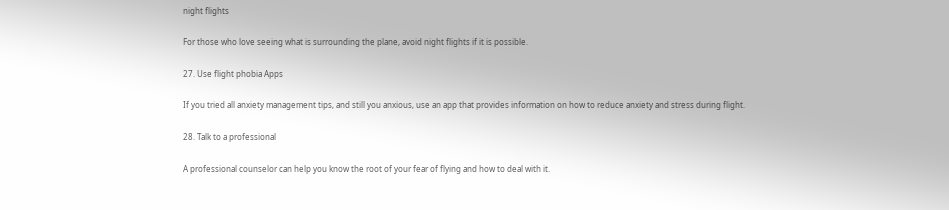night flights

For those who love seeing what is surrounding the plane, avoid night flights if it is possible.

27. Use flight phobia Apps

If you tried all anxiety management tips, and still you anxious, use an app that provides information on how to reduce anxiety and stress during flight.

28. Talk to a professional

A professional counselor can help you know the root of your fear of flying and how to deal with it.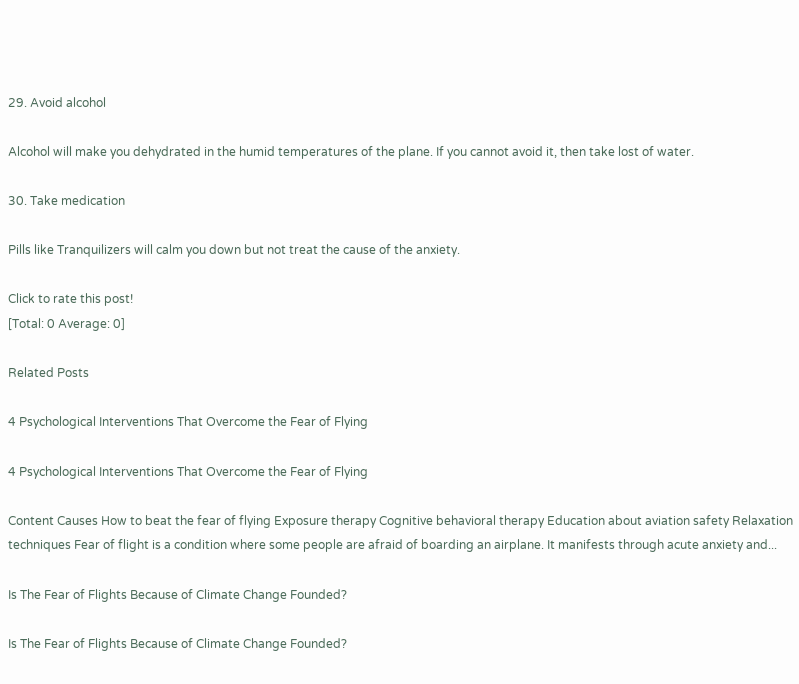29. Avoid alcohol

Alcohol will make you dehydrated in the humid temperatures of the plane. If you cannot avoid it, then take lost of water.

30. Take medication

Pills like Tranquilizers will calm you down but not treat the cause of the anxiety.

Click to rate this post!
[Total: 0 Average: 0]

Related Posts

4 Psychological Interventions That Overcome the Fear of Flying

4 Psychological Interventions That Overcome the Fear of Flying

Content Causes How to beat the fear of flying Exposure therapy Cognitive behavioral therapy Education about aviation safety Relaxation techniques Fear of flight is a condition where some people are afraid of boarding an airplane. It manifests through acute anxiety and...

Is The Fear of Flights Because of Climate Change Founded?

Is The Fear of Flights Because of Climate Change Founded?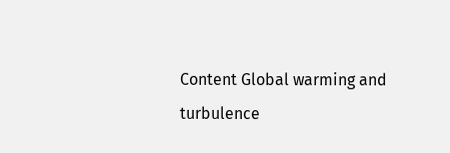Content Global warming and turbulence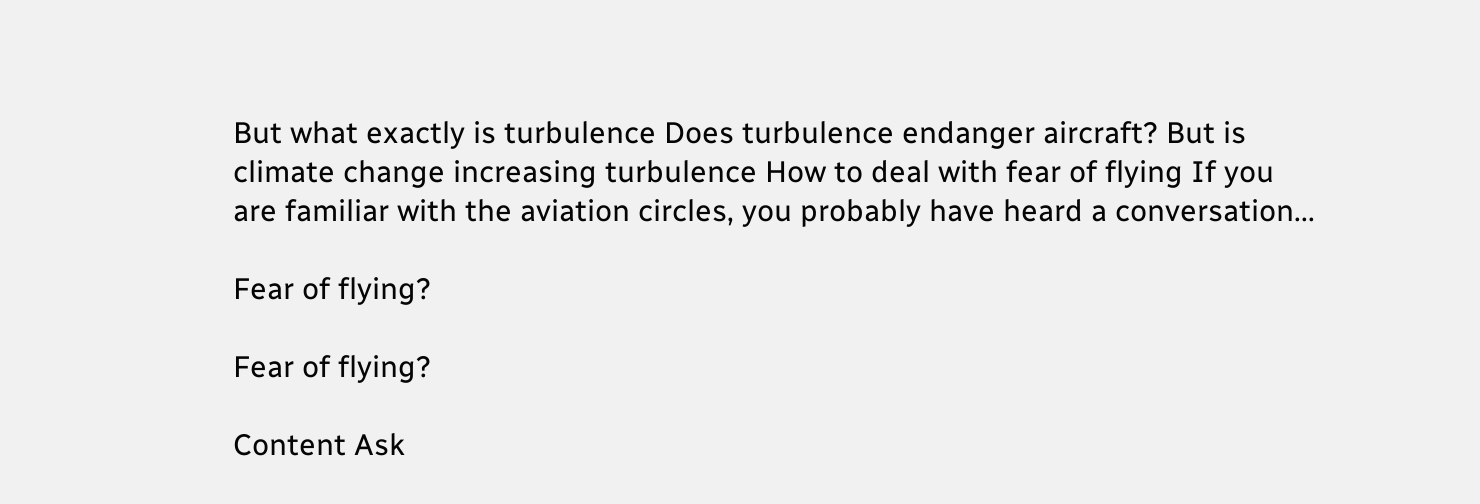But what exactly is turbulence Does turbulence endanger aircraft? But is climate change increasing turbulence How to deal with fear of flying If you are familiar with the aviation circles, you probably have heard a conversation...

Fear of flying?

Fear of flying?

Content Ask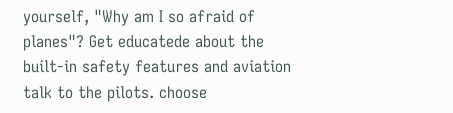yourself, "Why am I so afraid of planes"? Get educatede about the built-in safety features and aviation talk to the pilots. choose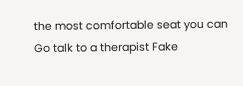the most comfortable seat you can Go talk to a therapist Fake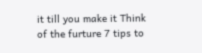it till you make it Think of the furture 7 tips to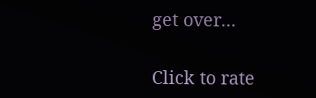get over...

Click to rate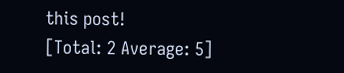this post!
[Total: 2 Average: 5]